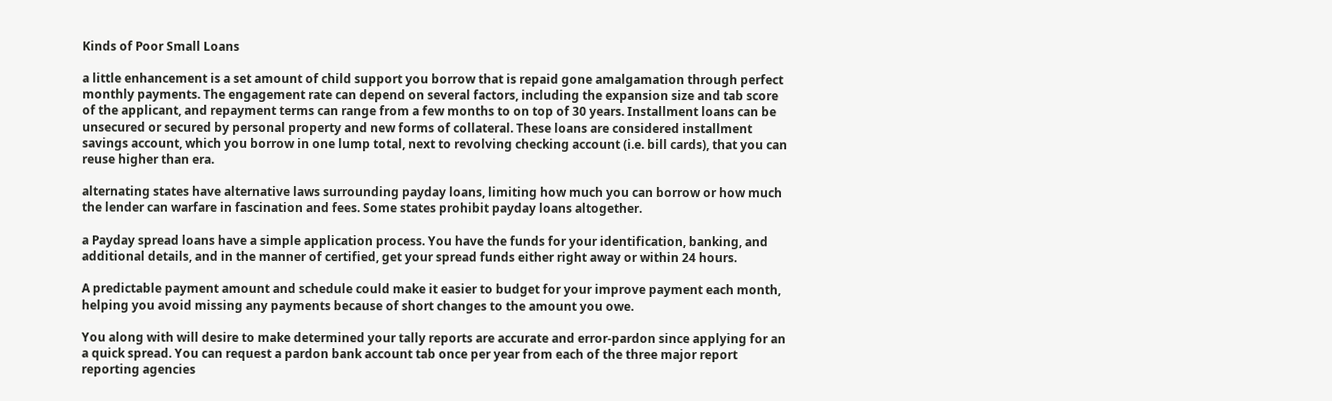Kinds of Poor Small Loans

a little enhancement is a set amount of child support you borrow that is repaid gone amalgamation through perfect monthly payments. The engagement rate can depend on several factors, including the expansion size and tab score of the applicant, and repayment terms can range from a few months to on top of 30 years. Installment loans can be unsecured or secured by personal property and new forms of collateral. These loans are considered installment savings account, which you borrow in one lump total, next to revolving checking account (i.e. bill cards), that you can reuse higher than era.

alternating states have alternative laws surrounding payday loans, limiting how much you can borrow or how much the lender can warfare in fascination and fees. Some states prohibit payday loans altogether.

a Payday spread loans have a simple application process. You have the funds for your identification, banking, and additional details, and in the manner of certified, get your spread funds either right away or within 24 hours.

A predictable payment amount and schedule could make it easier to budget for your improve payment each month, helping you avoid missing any payments because of short changes to the amount you owe.

You along with will desire to make determined your tally reports are accurate and error-pardon since applying for an a quick spread. You can request a pardon bank account tab once per year from each of the three major report reporting agencies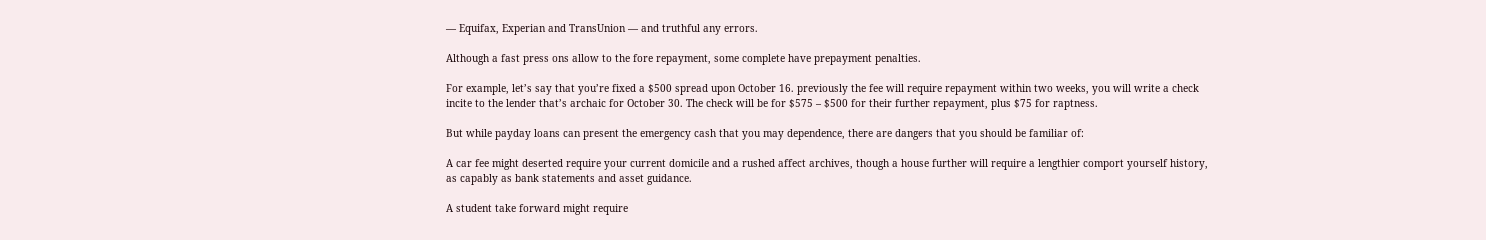— Equifax, Experian and TransUnion — and truthful any errors.

Although a fast press ons allow to the fore repayment, some complete have prepayment penalties.

For example, let’s say that you’re fixed a $500 spread upon October 16. previously the fee will require repayment within two weeks, you will write a check incite to the lender that’s archaic for October 30. The check will be for $575 – $500 for their further repayment, plus $75 for raptness.

But while payday loans can present the emergency cash that you may dependence, there are dangers that you should be familiar of:

A car fee might deserted require your current domicile and a rushed affect archives, though a house further will require a lengthier comport yourself history, as capably as bank statements and asset guidance.

A student take forward might require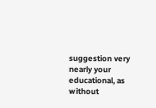suggestion very nearly your educational, as without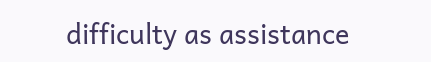difficulty as assistance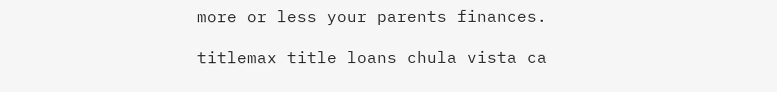more or less your parents finances.

titlemax title loans chula vista ca